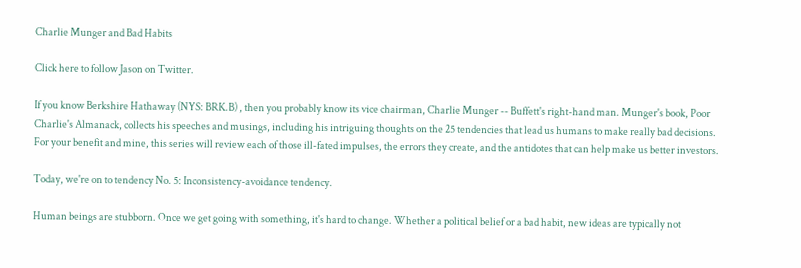Charlie Munger and Bad Habits

Click here to follow Jason on Twitter.

If you know Berkshire Hathaway (NYS: BRK.B) , then you probably know its vice chairman, Charlie Munger -- Buffett's right-hand man. Munger's book, Poor Charlie's Almanack, collects his speeches and musings, including his intriguing thoughts on the 25 tendencies that lead us humans to make really bad decisions. For your benefit and mine, this series will review each of those ill-fated impulses, the errors they create, and the antidotes that can help make us better investors.

Today, we're on to tendency No. 5: Inconsistency-avoidance tendency.

Human beings are stubborn. Once we get going with something, it's hard to change. Whether a political belief or a bad habit, new ideas are typically not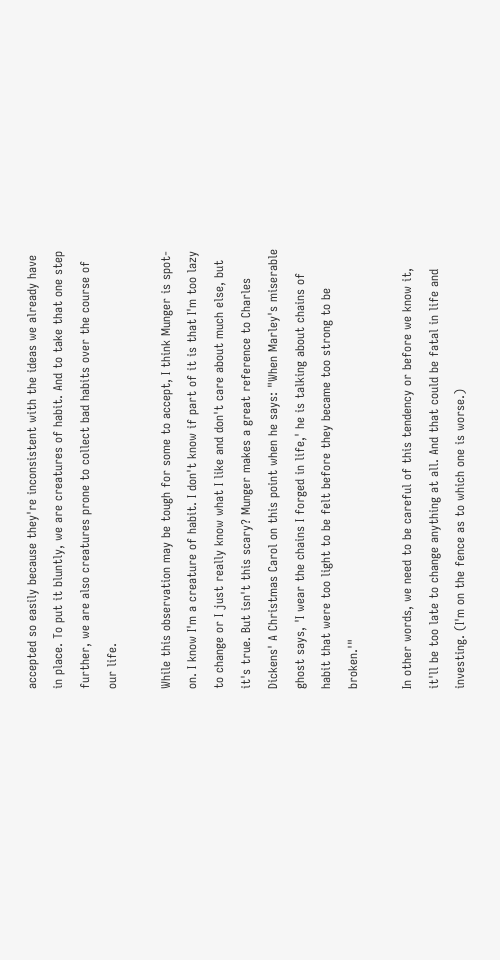accepted so easily because they're inconsistent with the ideas we already have in place. To put it bluntly, we are creatures of habit. And to take that one step further, we are also creatures prone to collect bad habits over the course of our life.

While this observation may be tough for some to accept, I think Munger is spot-on. I know I'm a creature of habit. I don't know if part of it is that I'm too lazy to change or I just really know what I like and don't care about much else, but it's true. But isn't this scary? Munger makes a great reference to Charles Dickens' A Christmas Carol on this point when he says: "When Marley's miserable ghost says, 'I wear the chains I forged in life,' he is talking about chains of habit that were too light to be felt before they became too strong to be broken.'"

In other words, we need to be careful of this tendency or before we know it, it'll be too late to change anything at all. And that could be fatal in life and investing. (I'm on the fence as to which one is worse.)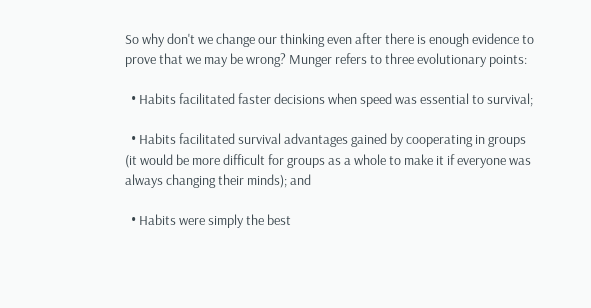So why don't we change our thinking even after there is enough evidence to prove that we may be wrong? Munger refers to three evolutionary points:

  • Habits facilitated faster decisions when speed was essential to survival;

  • Habits facilitated survival advantages gained by cooperating in groups (it would be more difficult for groups as a whole to make it if everyone was always changing their minds); and

  • Habits were simply the best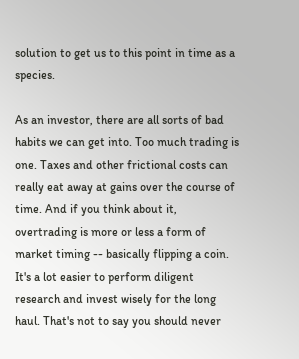solution to get us to this point in time as a species.

As an investor, there are all sorts of bad habits we can get into. Too much trading is one. Taxes and other frictional costs can really eat away at gains over the course of time. And if you think about it, overtrading is more or less a form of market timing -- basically flipping a coin. It's a lot easier to perform diligent research and invest wisely for the long haul. That's not to say you should never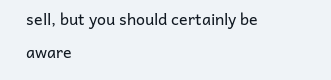sell, but you should certainly be aware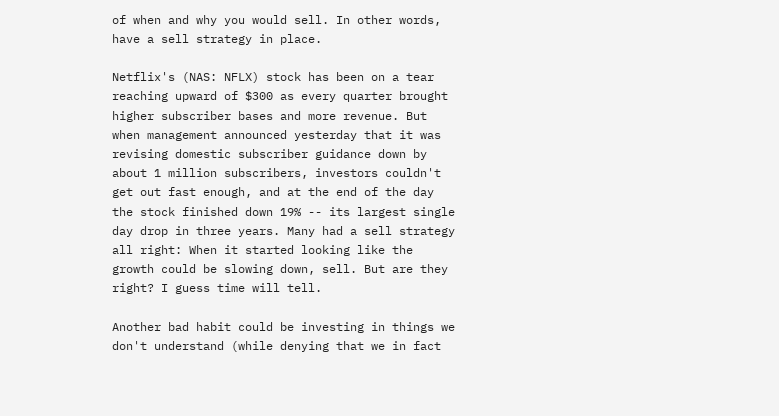of when and why you would sell. In other words, have a sell strategy in place.

Netflix's (NAS: NFLX) stock has been on a tear reaching upward of $300 as every quarter brought higher subscriber bases and more revenue. But when management announced yesterday that it was revising domestic subscriber guidance down by about 1 million subscribers, investors couldn't get out fast enough, and at the end of the day the stock finished down 19% -- its largest single day drop in three years. Many had a sell strategy all right: When it started looking like the growth could be slowing down, sell. But are they right? I guess time will tell.

Another bad habit could be investing in things we don't understand (while denying that we in fact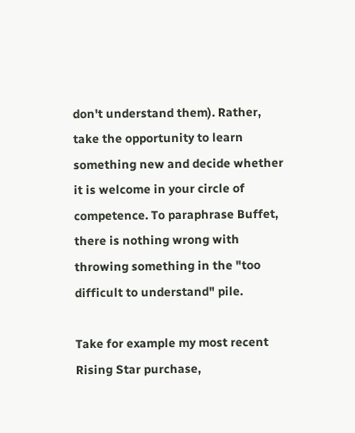don't understand them). Rather, take the opportunity to learn something new and decide whether it is welcome in your circle of competence. To paraphrase Buffet, there is nothing wrong with throwing something in the "too difficult to understand" pile.

Take for example my most recent Rising Star purchase,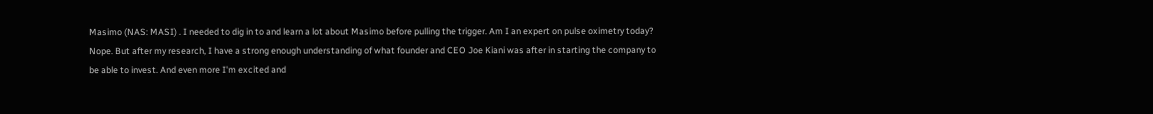Masimo (NAS: MASI) . I needed to dig in to and learn a lot about Masimo before pulling the trigger. Am I an expert on pulse oximetry today? Nope. But after my research, I have a strong enough understanding of what founder and CEO Joe Kiani was after in starting the company to be able to invest. And even more I'm excited and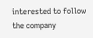interested to follow the company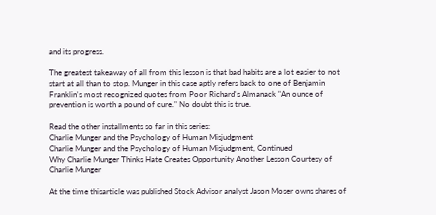and its progress.

The greatest takeaway of all from this lesson is that bad habits are a lot easier to not start at all than to stop. Munger in this case aptly refers back to one of Benjamin Franklin's most recognized quotes from Poor Richard's Almanack "An ounce of prevention is worth a pound of cure." No doubt this is true.

Read the other installments so far in this series:
Charlie Munger and the Psychology of Human Misjudgment
Charlie Munger and the Psychology of Human Misjudgment, Continued
Why Charlie Munger Thinks Hate Creates Opportunity Another Lesson Courtesy of Charlie Munger

At the time thisarticle was published Stock Advisor analyst Jason Moser owns shares of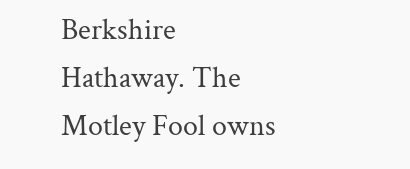Berkshire Hathaway. The Motley Fool owns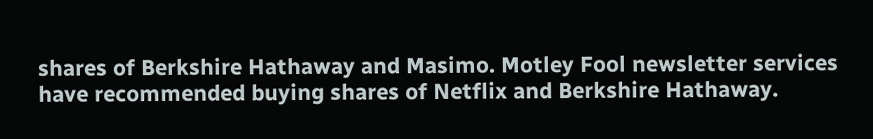shares of Berkshire Hathaway and Masimo. Motley Fool newsletter services have recommended buying shares of Netflix and Berkshire Hathaway.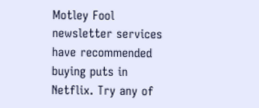Motley Fool newsletter services have recommended buying puts in Netflix. Try any of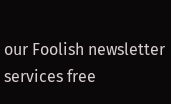our Foolish newsletter services free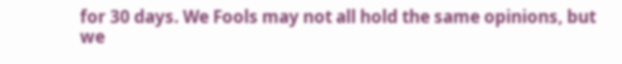for 30 days. We Fools may not all hold the same opinions, but we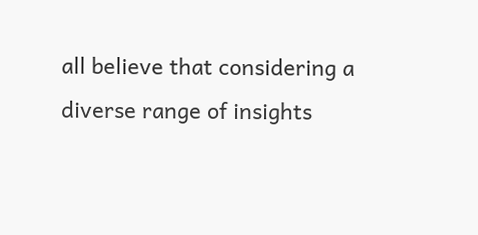all believe that considering a diverse range of insights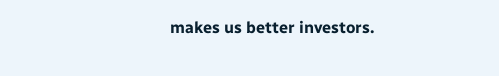makes us better investors.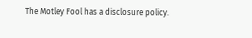The Motley Fool has a disclosure policy.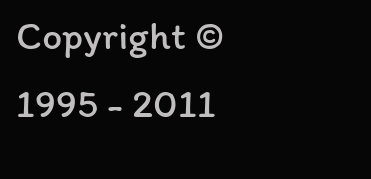Copyright © 1995 - 2011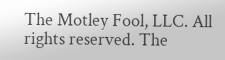The Motley Fool, LLC. All rights reserved. The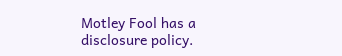Motley Fool has a disclosure policy.